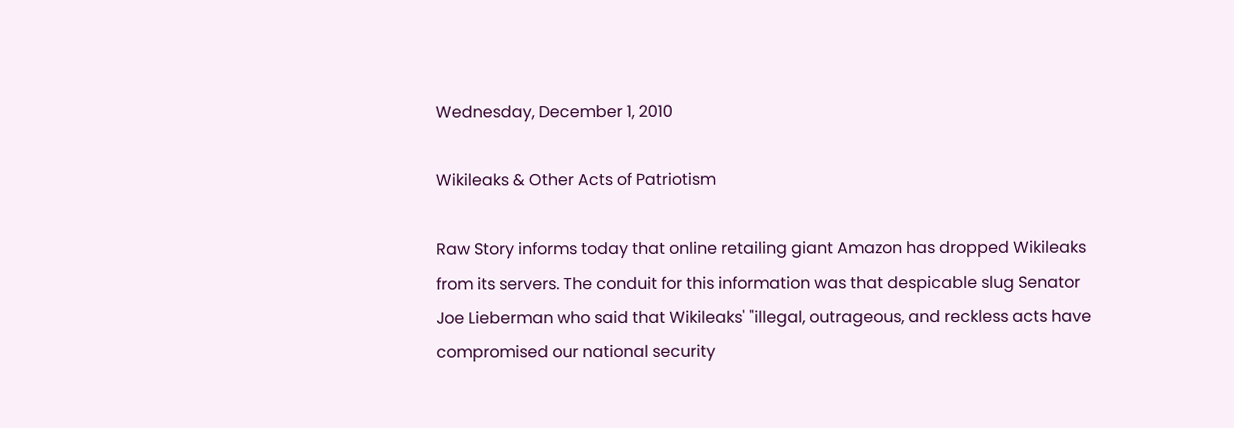Wednesday, December 1, 2010

Wikileaks & Other Acts of Patriotism

Raw Story informs today that online retailing giant Amazon has dropped Wikileaks from its servers. The conduit for this information was that despicable slug Senator Joe Lieberman who said that Wikileaks' "illegal, outrageous, and reckless acts have compromised our national security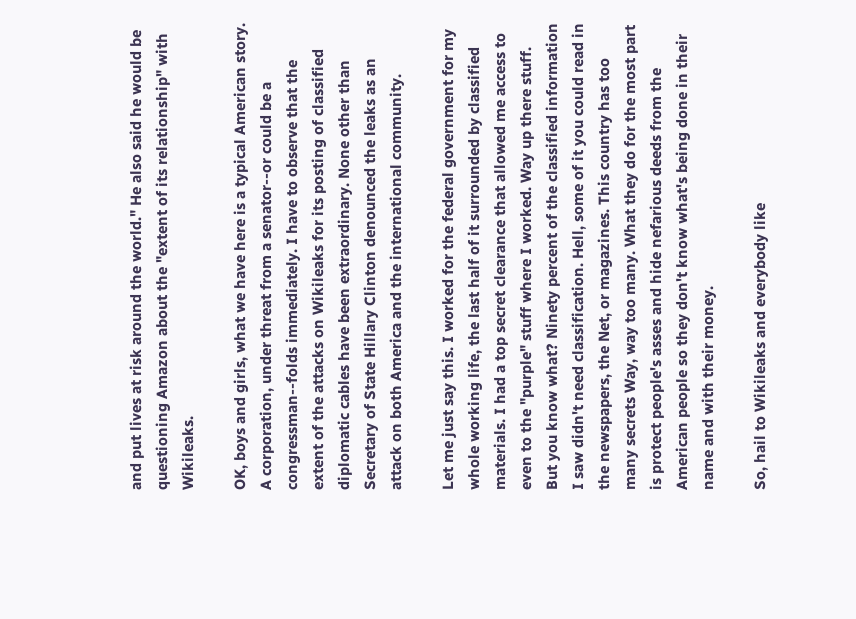and put lives at risk around the world." He also said he would be questioning Amazon about the "extent of its relationship" with Wikileaks.

OK, boys and girls, what we have here is a typical American story. A corporation, under threat from a senator--or could be a congressman--folds immediately. I have to observe that the extent of the attacks on Wikileaks for its posting of classified diplomatic cables have been extraordinary. None other than Secretary of State Hillary Clinton denounced the leaks as an attack on both America and the international community.

Let me just say this. I worked for the federal government for my whole working life, the last half of it surrounded by classified materials. I had a top secret clearance that allowed me access to even to the "purple" stuff where I worked. Way up there stuff. But you know what? Ninety percent of the classified information I saw didn't need classification. Hell, some of it you could read in the newspapers, the Net, or magazines. This country has too many secrets Way, way too many. What they do for the most part is protect people's asses and hide nefarious deeds from the American people so they don't know what's being done in their name and with their money.

So, hail to Wikileaks and everybody like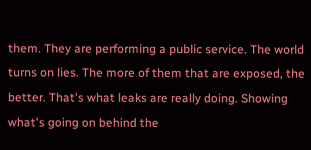them. They are performing a public service. The world turns on lies. The more of them that are exposed, the better. That's what leaks are really doing. Showing what's going on behind the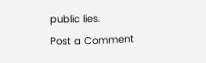public lies.
Post a Comment